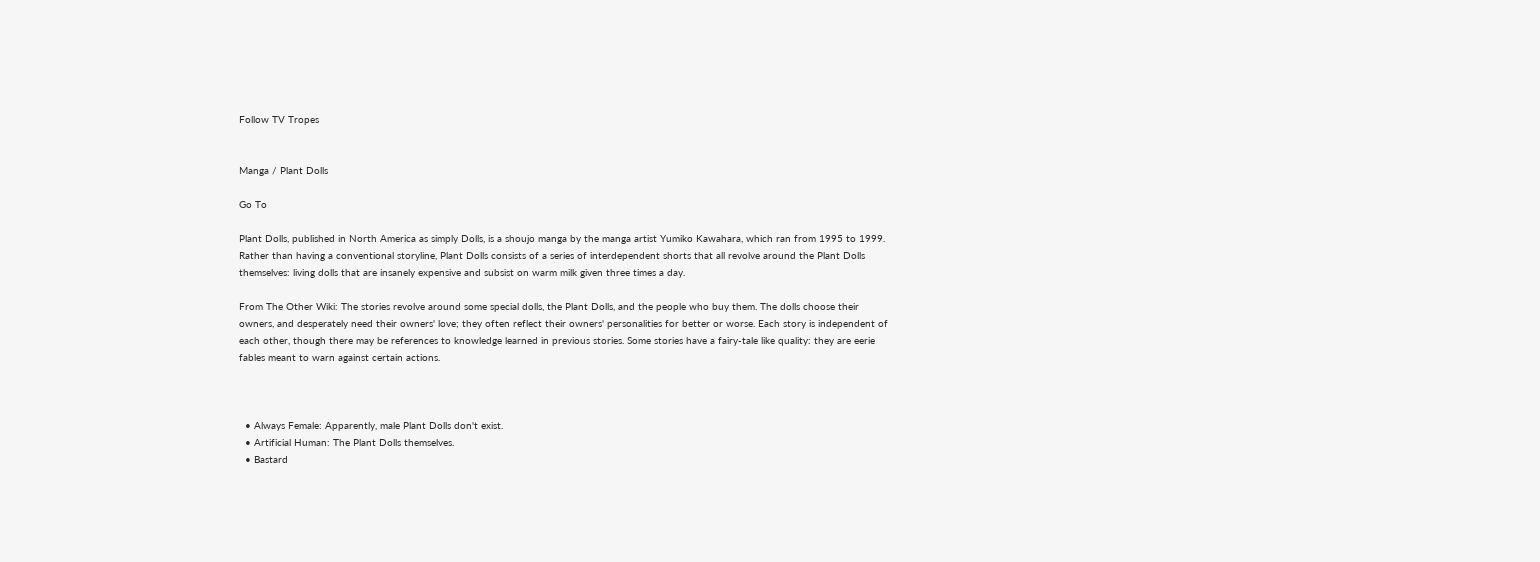Follow TV Tropes


Manga / Plant Dolls

Go To

Plant Dolls, published in North America as simply Dolls, is a shoujo manga by the manga artist Yumiko Kawahara, which ran from 1995 to 1999. Rather than having a conventional storyline, Plant Dolls consists of a series of interdependent shorts that all revolve around the Plant Dolls themselves: living dolls that are insanely expensive and subsist on warm milk given three times a day.

From The Other Wiki: The stories revolve around some special dolls, the Plant Dolls, and the people who buy them. The dolls choose their owners, and desperately need their owners' love; they often reflect their owners' personalities for better or worse. Each story is independent of each other, though there may be references to knowledge learned in previous stories. Some stories have a fairy-tale like quality: they are eerie fables meant to warn against certain actions.



  • Always Female: Apparently, male Plant Dolls don't exist.
  • Artificial Human: The Plant Dolls themselves.
  • Bastard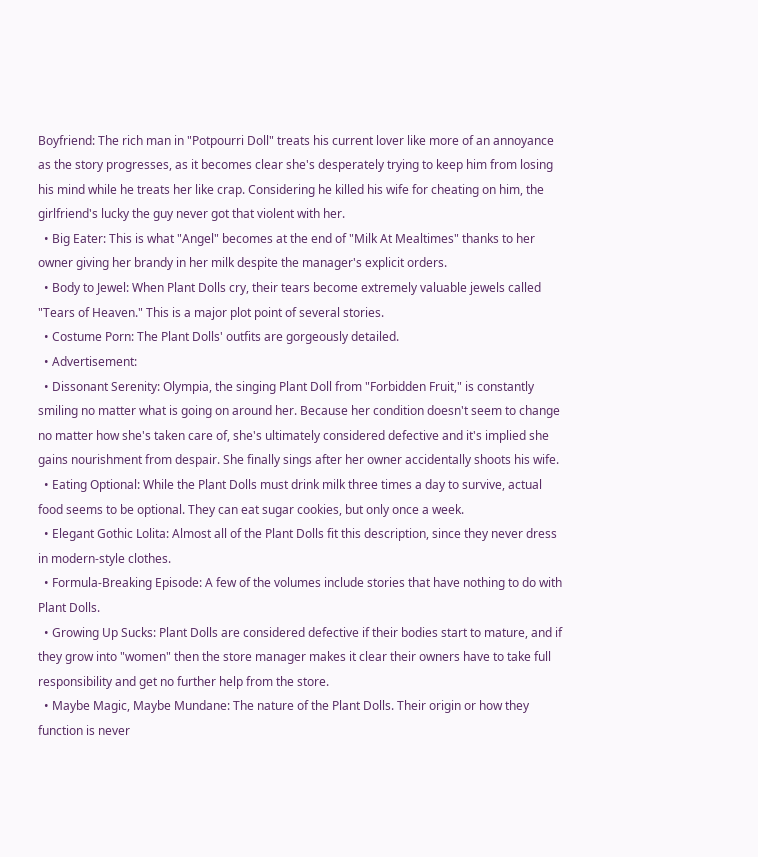Boyfriend: The rich man in "Potpourri Doll" treats his current lover like more of an annoyance as the story progresses, as it becomes clear she's desperately trying to keep him from losing his mind while he treats her like crap. Considering he killed his wife for cheating on him, the girlfriend's lucky the guy never got that violent with her.
  • Big Eater: This is what "Angel" becomes at the end of "Milk At Mealtimes" thanks to her owner giving her brandy in her milk despite the manager's explicit orders.
  • Body to Jewel: When Plant Dolls cry, their tears become extremely valuable jewels called "Tears of Heaven." This is a major plot point of several stories.
  • Costume Porn: The Plant Dolls' outfits are gorgeously detailed.
  • Advertisement:
  • Dissonant Serenity: Olympia, the singing Plant Doll from "Forbidden Fruit," is constantly smiling no matter what is going on around her. Because her condition doesn't seem to change no matter how she's taken care of, she's ultimately considered defective and it's implied she gains nourishment from despair. She finally sings after her owner accidentally shoots his wife.
  • Eating Optional: While the Plant Dolls must drink milk three times a day to survive, actual food seems to be optional. They can eat sugar cookies, but only once a week.
  • Elegant Gothic Lolita: Almost all of the Plant Dolls fit this description, since they never dress in modern-style clothes.
  • Formula-Breaking Episode: A few of the volumes include stories that have nothing to do with Plant Dolls.
  • Growing Up Sucks: Plant Dolls are considered defective if their bodies start to mature, and if they grow into "women" then the store manager makes it clear their owners have to take full responsibility and get no further help from the store.
  • Maybe Magic, Maybe Mundane: The nature of the Plant Dolls. Their origin or how they function is never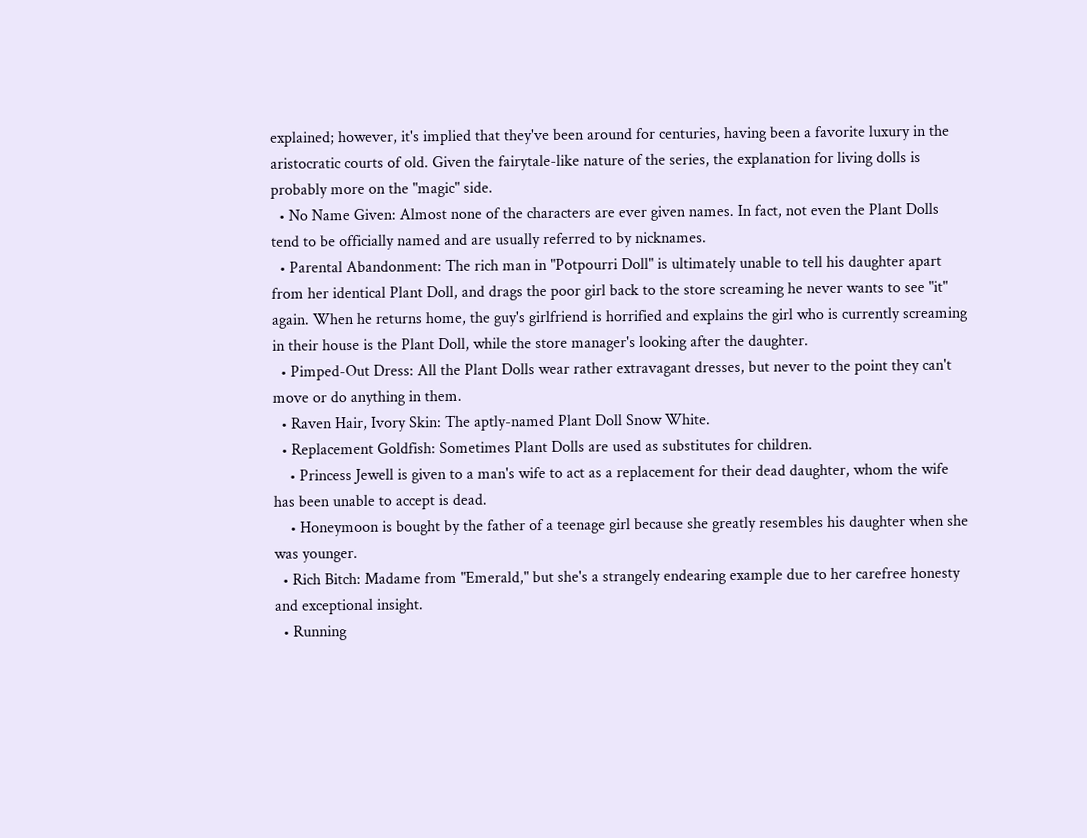explained; however, it's implied that they've been around for centuries, having been a favorite luxury in the aristocratic courts of old. Given the fairytale-like nature of the series, the explanation for living dolls is probably more on the "magic" side.
  • No Name Given: Almost none of the characters are ever given names. In fact, not even the Plant Dolls tend to be officially named and are usually referred to by nicknames.
  • Parental Abandonment: The rich man in "Potpourri Doll" is ultimately unable to tell his daughter apart from her identical Plant Doll, and drags the poor girl back to the store screaming he never wants to see "it" again. When he returns home, the guy's girlfriend is horrified and explains the girl who is currently screaming in their house is the Plant Doll, while the store manager's looking after the daughter.
  • Pimped-Out Dress: All the Plant Dolls wear rather extravagant dresses, but never to the point they can't move or do anything in them.
  • Raven Hair, Ivory Skin: The aptly-named Plant Doll Snow White.
  • Replacement Goldfish: Sometimes Plant Dolls are used as substitutes for children.
    • Princess Jewell is given to a man's wife to act as a replacement for their dead daughter, whom the wife has been unable to accept is dead.
    • Honeymoon is bought by the father of a teenage girl because she greatly resembles his daughter when she was younger.
  • Rich Bitch: Madame from "Emerald," but she's a strangely endearing example due to her carefree honesty and exceptional insight.
  • Running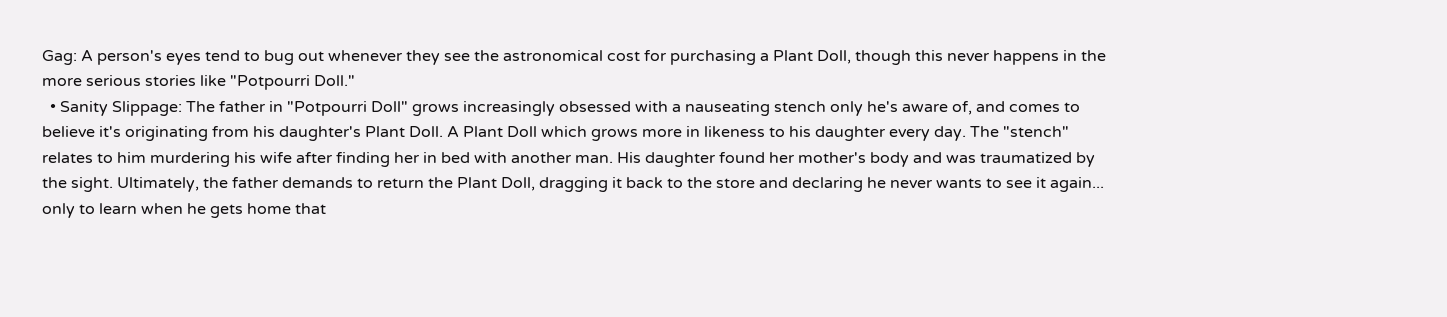Gag: A person's eyes tend to bug out whenever they see the astronomical cost for purchasing a Plant Doll, though this never happens in the more serious stories like "Potpourri Doll."
  • Sanity Slippage: The father in "Potpourri Doll" grows increasingly obsessed with a nauseating stench only he's aware of, and comes to believe it's originating from his daughter's Plant Doll. A Plant Doll which grows more in likeness to his daughter every day. The "stench" relates to him murdering his wife after finding her in bed with another man. His daughter found her mother's body and was traumatized by the sight. Ultimately, the father demands to return the Plant Doll, dragging it back to the store and declaring he never wants to see it again... only to learn when he gets home that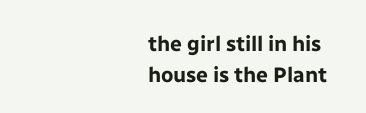the girl still in his house is the Plant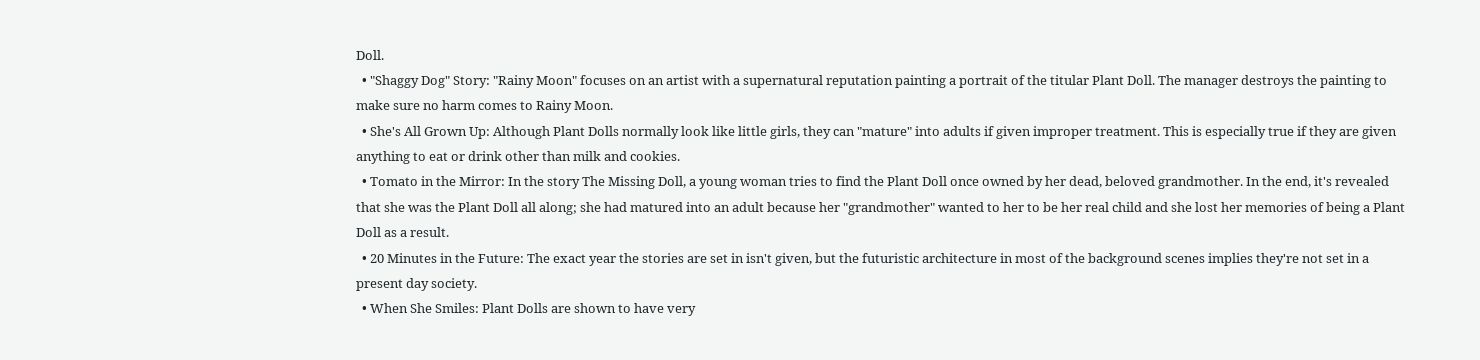Doll.
  • "Shaggy Dog" Story: "Rainy Moon" focuses on an artist with a supernatural reputation painting a portrait of the titular Plant Doll. The manager destroys the painting to make sure no harm comes to Rainy Moon.
  • She's All Grown Up: Although Plant Dolls normally look like little girls, they can "mature" into adults if given improper treatment. This is especially true if they are given anything to eat or drink other than milk and cookies.
  • Tomato in the Mirror: In the story The Missing Doll, a young woman tries to find the Plant Doll once owned by her dead, beloved grandmother. In the end, it's revealed that she was the Plant Doll all along; she had matured into an adult because her "grandmother" wanted to her to be her real child and she lost her memories of being a Plant Doll as a result.
  • 20 Minutes in the Future: The exact year the stories are set in isn't given, but the futuristic architecture in most of the background scenes implies they're not set in a present day society.
  • When She Smiles: Plant Dolls are shown to have very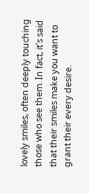lovely smiles, often deeply touching those who see them. In fact, it's said that their smiles make you want to grant their every desire.